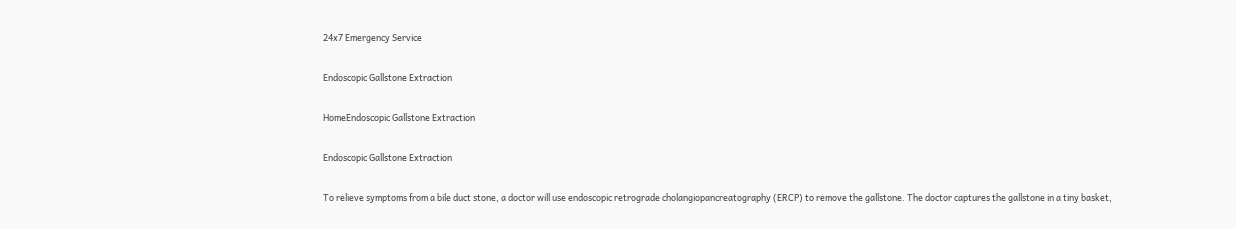24x7 Emergency Service

Endoscopic Gallstone Extraction

HomeEndoscopic Gallstone Extraction

Endoscopic Gallstone Extraction

To relieve symptoms from a bile duct stone, a doctor will use endoscopic retrograde cholangiopancreatography (ERCP) to remove the gallstone. The doctor captures the gallstone in a tiny basket,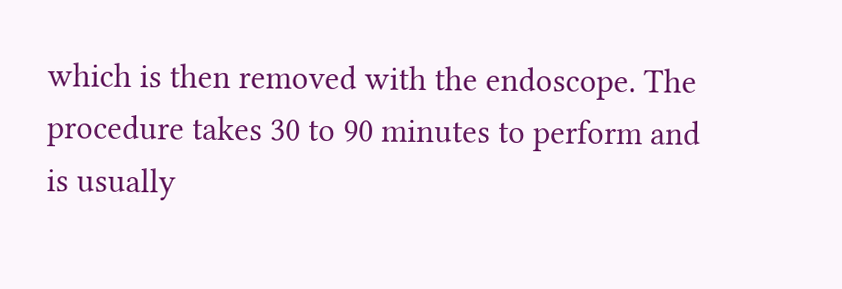which is then removed with the endoscope. The procedure takes 30 to 90 minutes to perform and is usually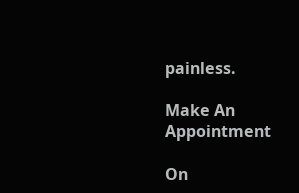painless.

Make An Appointment

On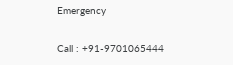Emergency

Call : +91-9701065444